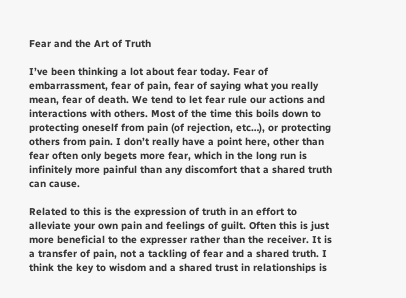Fear and the Art of Truth

I’ve been thinking a lot about fear today. Fear of embarrassment, fear of pain, fear of saying what you really mean, fear of death. We tend to let fear rule our actions and interactions with others. Most of the time this boils down to protecting oneself from pain (of rejection, etc…), or protecting others from pain. I don’t really have a point here, other than fear often only begets more fear, which in the long run is infinitely more painful than any discomfort that a shared truth can cause.

Related to this is the expression of truth in an effort to alleviate your own pain and feelings of guilt. Often this is just more beneficial to the expresser rather than the receiver. It is a transfer of pain, not a tackling of fear and a shared truth. I think the key to wisdom and a shared trust in relationships is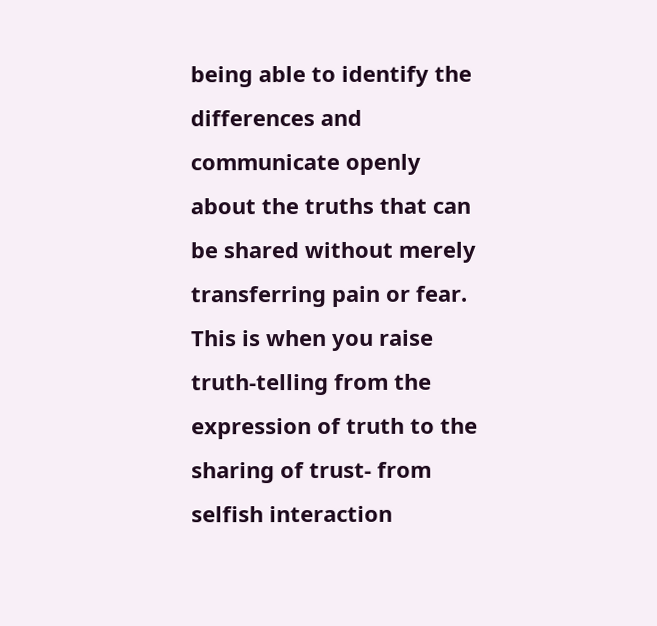being able to identify the differences and communicate openly about the truths that can be shared without merely transferring pain or fear. This is when you raise truth-telling from the expression of truth to the sharing of trust- from selfish interaction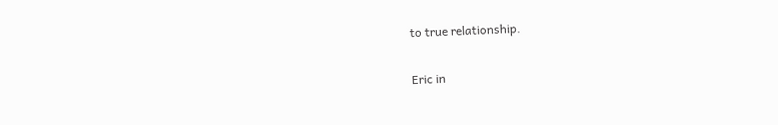to true relationship.

Eric in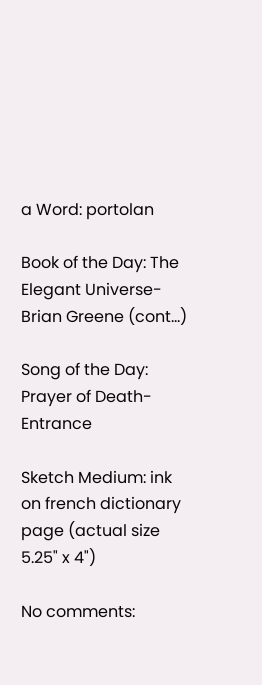a Word: portolan

Book of the Day: The Elegant Universe- Brian Greene (cont...)

Song of the Day: Prayer of Death- Entrance

Sketch Medium: ink on french dictionary page (actual size 5.25" x 4")

No comments: